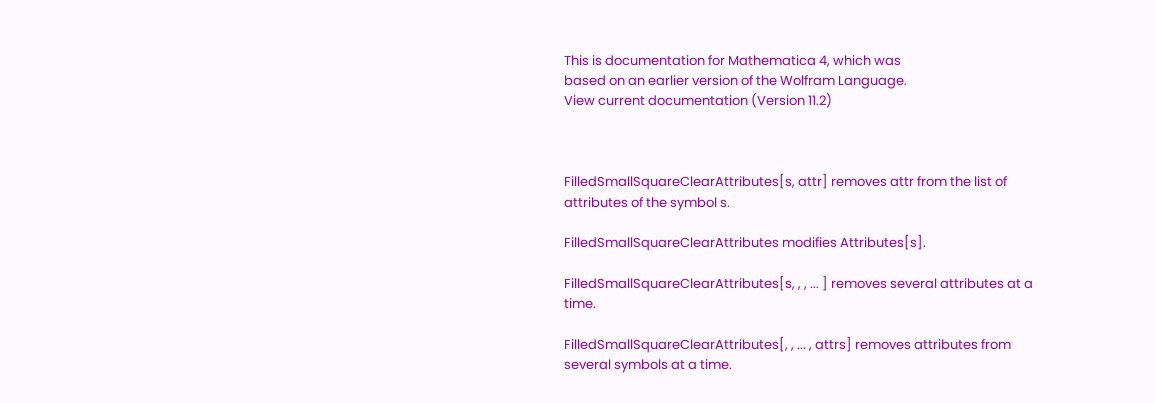This is documentation for Mathematica 4, which was
based on an earlier version of the Wolfram Language.
View current documentation (Version 11.2)



FilledSmallSquareClearAttributes[s, attr] removes attr from the list of attributes of the symbol s.

FilledSmallSquareClearAttributes modifies Attributes[s].

FilledSmallSquareClearAttributes[s, , , ... ] removes several attributes at a time.

FilledSmallSquareClearAttributes[, , ... , attrs] removes attributes from several symbols at a time.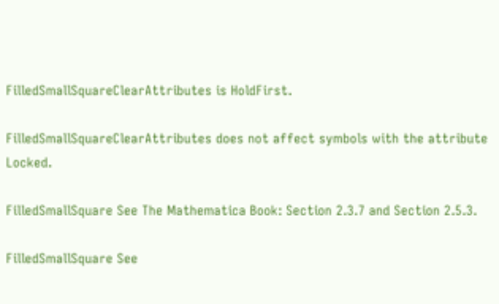FilledSmallSquareClearAttributes is HoldFirst.

FilledSmallSquareClearAttributes does not affect symbols with the attribute Locked.

FilledSmallSquare See The Mathematica Book: Section 2.3.7 and Section 2.5.3.

FilledSmallSquare See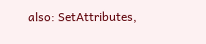also: SetAttributes,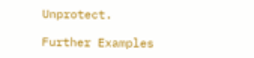Unprotect.

Further Examples